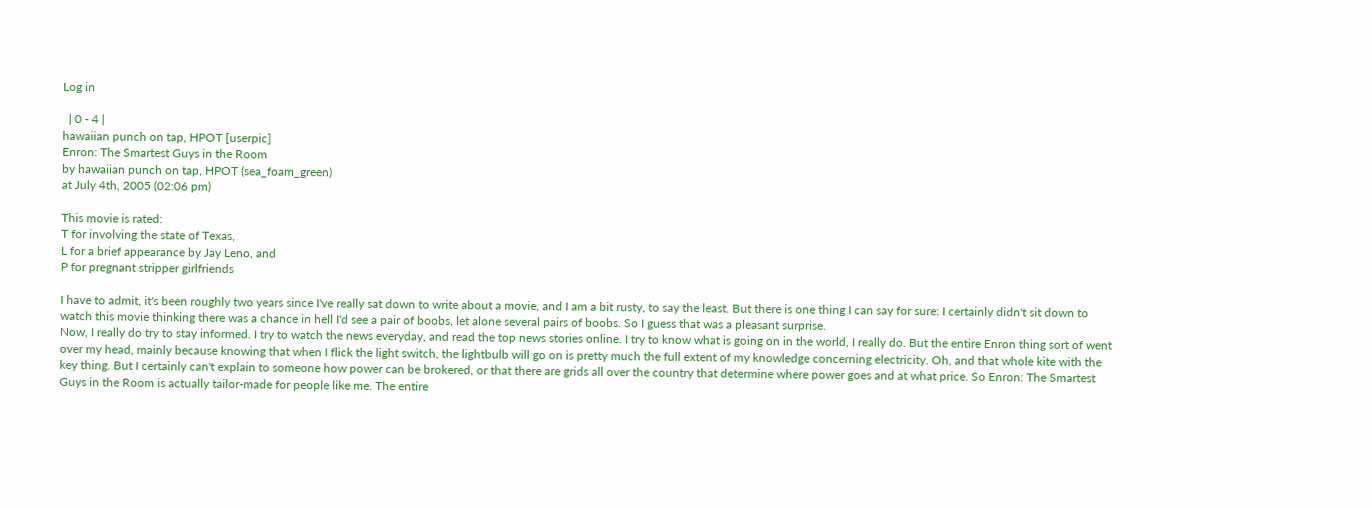Log in

  | 0 - 4 |
hawaiian punch on tap, HPOT [userpic]
Enron: The Smartest Guys in the Room
by hawaiian punch on tap, HPOT (sea_foam_green)
at July 4th, 2005 (02:06 pm)

This movie is rated:
T for involving the state of Texas,
L for a brief appearance by Jay Leno, and
P for pregnant stripper girlfriends

I have to admit, it's been roughly two years since I've really sat down to write about a movie, and I am a bit rusty, to say the least. But there is one thing I can say for sure: I certainly didn't sit down to watch this movie thinking there was a chance in hell I'd see a pair of boobs, let alone several pairs of boobs. So I guess that was a pleasant surprise.
Now, I really do try to stay informed. I try to watch the news everyday, and read the top news stories online. I try to know what is going on in the world, I really do. But the entire Enron thing sort of went over my head, mainly because knowing that when I flick the light switch, the lightbulb will go on is pretty much the full extent of my knowledge concerning electricity. Oh, and that whole kite with the key thing. But I certainly can't explain to someone how power can be brokered, or that there are grids all over the country that determine where power goes and at what price. So Enron: The Smartest Guys in the Room is actually tailor-made for people like me. The entire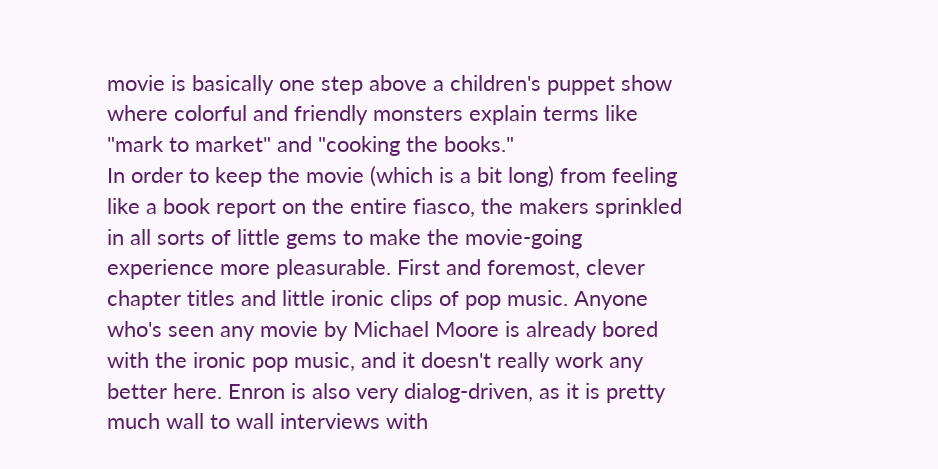movie is basically one step above a children's puppet show where colorful and friendly monsters explain terms like "mark to market" and "cooking the books."
In order to keep the movie (which is a bit long) from feeling like a book report on the entire fiasco, the makers sprinkled in all sorts of little gems to make the movie-going experience more pleasurable. First and foremost, clever chapter titles and little ironic clips of pop music. Anyone who's seen any movie by Michael Moore is already bored with the ironic pop music, and it doesn't really work any better here. Enron is also very dialog-driven, as it is pretty much wall to wall interviews with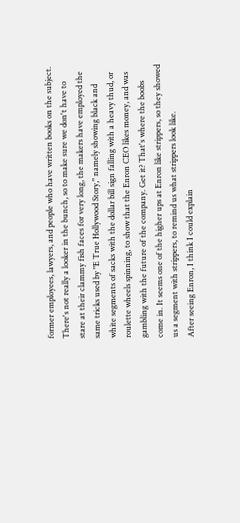former employees, lawyers, and people who have written books on the subject. There's not really a looker in the bunch, so to make sure we don't have to stare at their clammy fish faces for very long, the makers have employed the same tricks used by "E True Hollywood Story," namely showing black and white segments of sacks with the dollar bill sign falling with a heavy thud, or roulette wheels spinning, to show that the Enron CEO likes money, and was gambling with the future of the company. Get it? That's where the boobs come in. It seems one of the higher ups at Enron like strippers, so they showed us a segment with strippers, to remind us what strippers look like.
After seeing Enron, I think I could explain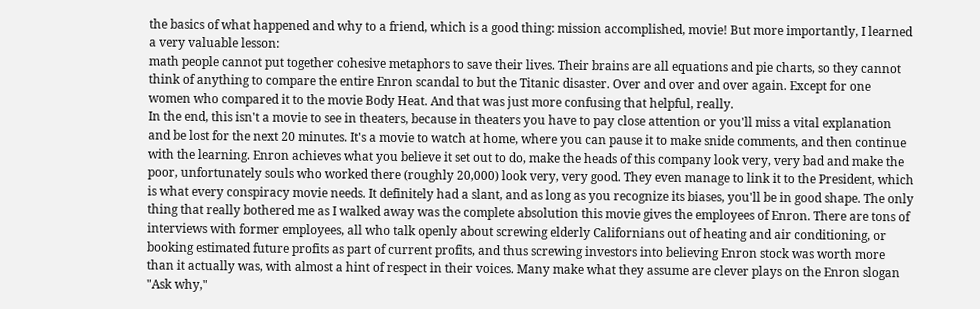the basics of what happened and why to a friend, which is a good thing: mission accomplished, movie! But more importantly, I learned a very valuable lesson:
math people cannot put together cohesive metaphors to save their lives. Their brains are all equations and pie charts, so they cannot think of anything to compare the entire Enron scandal to but the Titanic disaster. Over and over and over again. Except for one women who compared it to the movie Body Heat. And that was just more confusing that helpful, really.
In the end, this isn't a movie to see in theaters, because in theaters you have to pay close attention or you'll miss a vital explanation and be lost for the next 20 minutes. It's a movie to watch at home, where you can pause it to make snide comments, and then continue with the learning. Enron achieves what you believe it set out to do, make the heads of this company look very, very bad and make the poor, unfortunately souls who worked there (roughly 20,000) look very, very good. They even manage to link it to the President, which is what every conspiracy movie needs. It definitely had a slant, and as long as you recognize its biases, you'll be in good shape. The only thing that really bothered me as I walked away was the complete absolution this movie gives the employees of Enron. There are tons of interviews with former employees, all who talk openly about screwing elderly Californians out of heating and air conditioning, or
booking estimated future profits as part of current profits, and thus screwing investors into believing Enron stock was worth more than it actually was, with almost a hint of respect in their voices. Many make what they assume are clever plays on the Enron slogan "Ask why,"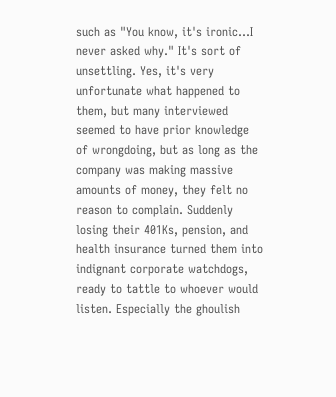such as "You know, it's ironic...I never asked why." It's sort of unsettling. Yes, it's very unfortunate what happened to them, but many interviewed seemed to have prior knowledge of wrongdoing, but as long as the company was making massive amounts of money, they felt no reason to complain. Suddenly losing their 401Ks, pension, and health insurance turned them into indignant corporate watchdogs, ready to tattle to whoever would listen. Especially the ghoulish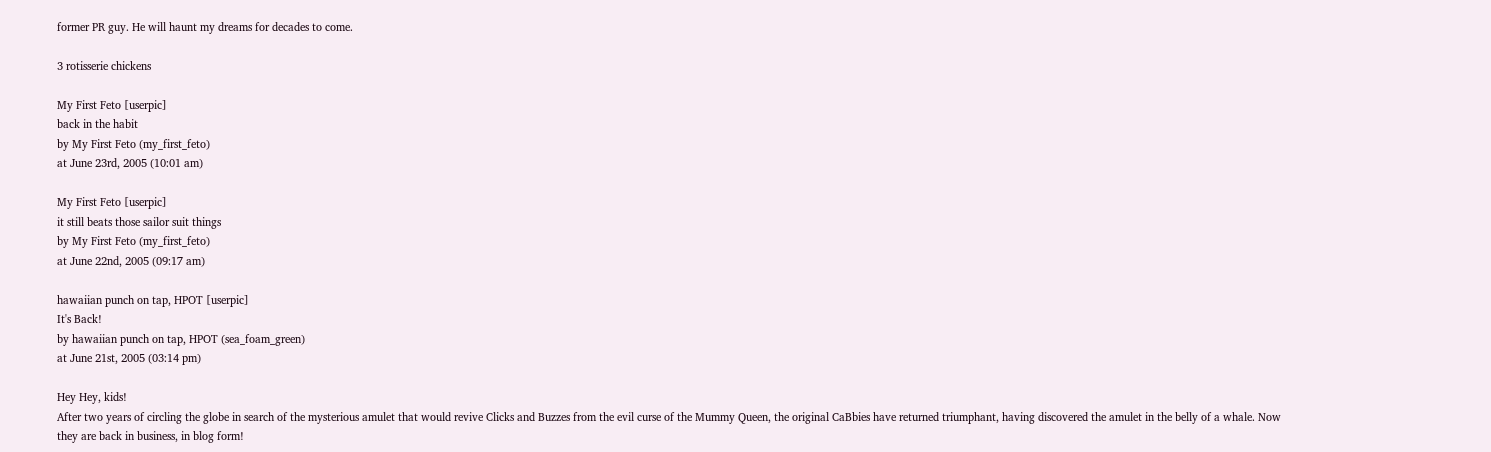former PR guy. He will haunt my dreams for decades to come.

3 rotisserie chickens

My First Feto [userpic]
back in the habit
by My First Feto (my_first_feto)
at June 23rd, 2005 (10:01 am)

My First Feto [userpic]
it still beats those sailor suit things
by My First Feto (my_first_feto)
at June 22nd, 2005 (09:17 am)

hawaiian punch on tap, HPOT [userpic]
It's Back!
by hawaiian punch on tap, HPOT (sea_foam_green)
at June 21st, 2005 (03:14 pm)

Hey Hey, kids!
After two years of circling the globe in search of the mysterious amulet that would revive Clicks and Buzzes from the evil curse of the Mummy Queen, the original CaBbies have returned triumphant, having discovered the amulet in the belly of a whale. Now they are back in business, in blog form!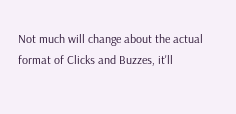Not much will change about the actual format of Clicks and Buzzes, it'll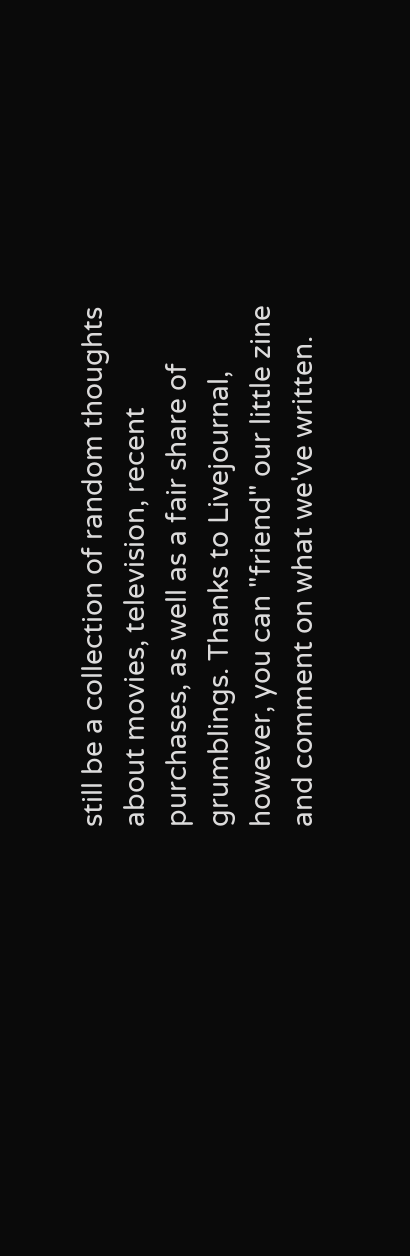still be a collection of random thoughts about movies, television, recent purchases, as well as a fair share of grumblings. Thanks to Livejournal, however, you can "friend" our little zine and comment on what we've written.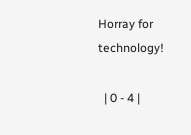Horray for technology!

  | 0 - 4 |